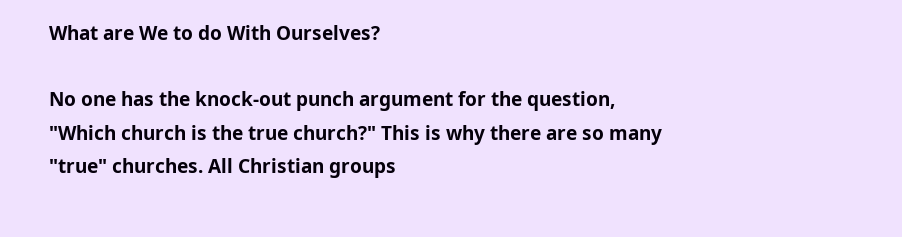What are We to do With Ourselves?

No one has the knock-out punch argument for the question, "Which church is the true church?" This is why there are so many "true" churches. All Christian groups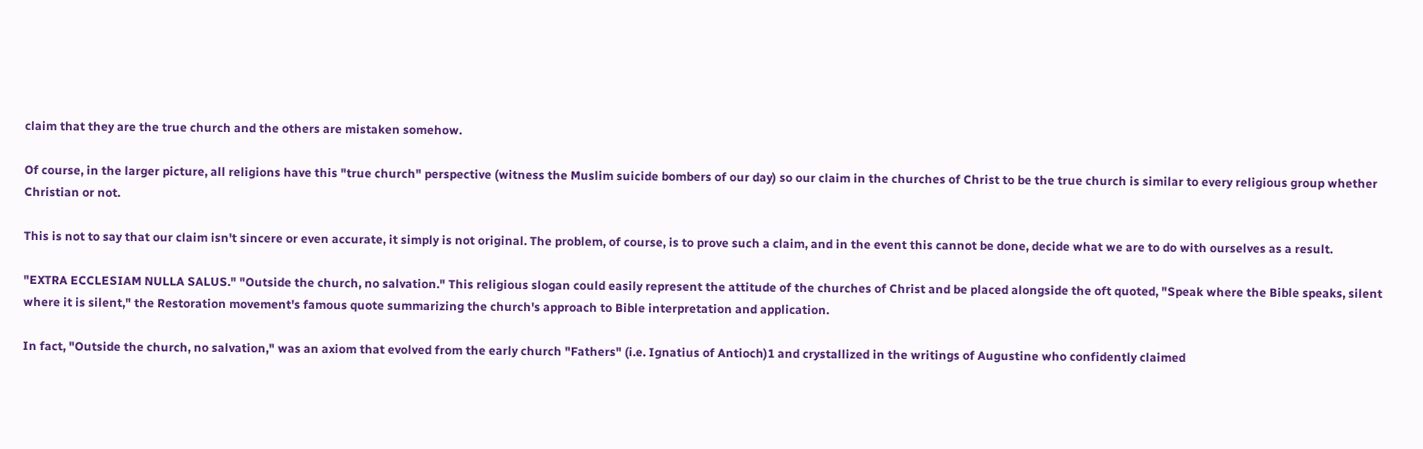claim that they are the true church and the others are mistaken somehow.

Of course, in the larger picture, all religions have this "true church" perspective (witness the Muslim suicide bombers of our day) so our claim in the churches of Christ to be the true church is similar to every religious group whether Christian or not.

This is not to say that our claim isn't sincere or even accurate, it simply is not original. The problem, of course, is to prove such a claim, and in the event this cannot be done, decide what we are to do with ourselves as a result.

"EXTRA ECCLESIAM NULLA SALUS." "Outside the church, no salvation." This religious slogan could easily represent the attitude of the churches of Christ and be placed alongside the oft quoted, "Speak where the Bible speaks, silent where it is silent," the Restoration movement's famous quote summarizing the church's approach to Bible interpretation and application.

In fact, "Outside the church, no salvation," was an axiom that evolved from the early church "Fathers" (i.e. Ignatius of Antioch)1 and crystallized in the writings of Augustine who confidently claimed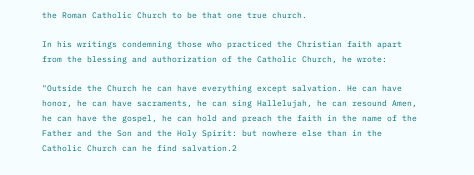the Roman Catholic Church to be that one true church.

In his writings condemning those who practiced the Christian faith apart from the blessing and authorization of the Catholic Church, he wrote:

"Outside the Church he can have everything except salvation. He can have honor, he can have sacraments, he can sing Hallelujah, he can resound Amen, he can have the gospel, he can hold and preach the faith in the name of the Father and the Son and the Holy Spirit: but nowhere else than in the Catholic Church can he find salvation.2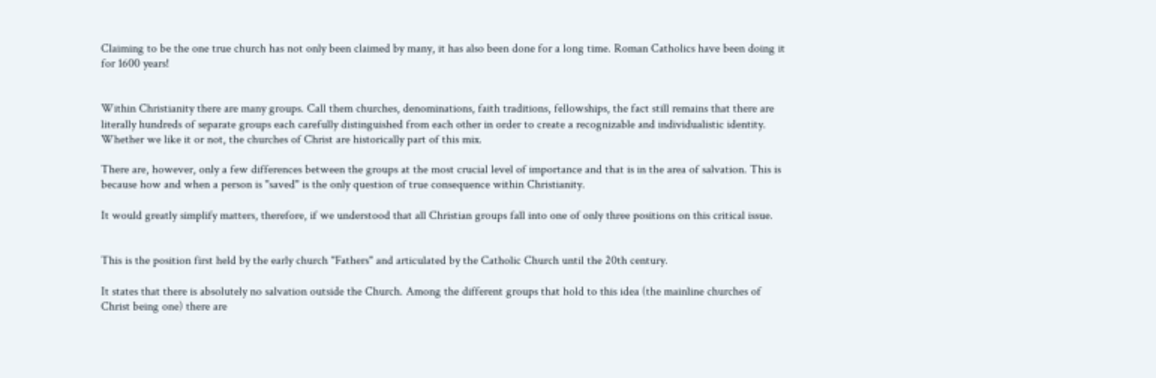Claiming to be the one true church has not only been claimed by many, it has also been done for a long time. Roman Catholics have been doing it for 1600 years!


Within Christianity there are many groups. Call them churches, denominations, faith traditions, fellowships, the fact still remains that there are literally hundreds of separate groups each carefully distinguished from each other in order to create a recognizable and individualistic identity. Whether we like it or not, the churches of Christ are historically part of this mix.

There are, however, only a few differences between the groups at the most crucial level of importance and that is in the area of salvation. This is because how and when a person is "saved" is the only question of true consequence within Christianity.

It would greatly simplify matters, therefore, if we understood that all Christian groups fall into one of only three positions on this critical issue.


This is the position first held by the early church "Fathers" and articulated by the Catholic Church until the 20th century.

It states that there is absolutely no salvation outside the Church. Among the different groups that hold to this idea (the mainline churches of Christ being one) there are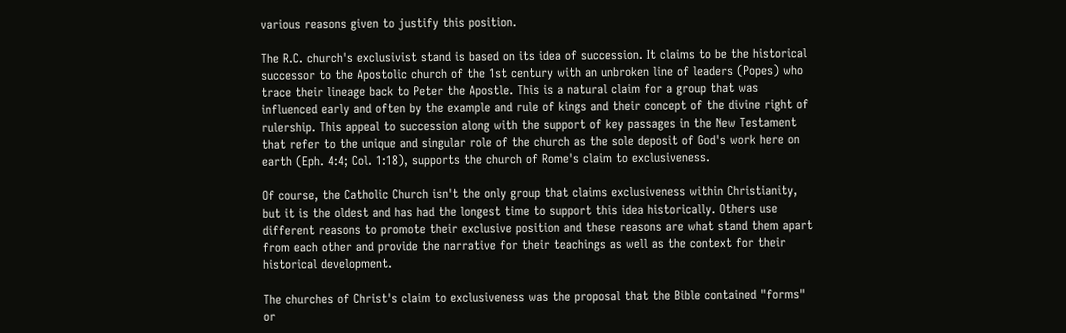various reasons given to justify this position.

The R.C. church's exclusivist stand is based on its idea of succession. It claims to be the historical successor to the Apostolic church of the 1st century with an unbroken line of leaders (Popes) who trace their lineage back to Peter the Apostle. This is a natural claim for a group that was influenced early and often by the example and rule of kings and their concept of the divine right of rulership. This appeal to succession along with the support of key passages in the New Testament that refer to the unique and singular role of the church as the sole deposit of God's work here on earth (Eph. 4:4; Col. 1:18), supports the church of Rome's claim to exclusiveness.

Of course, the Catholic Church isn't the only group that claims exclusiveness within Christianity, but it is the oldest and has had the longest time to support this idea historically. Others use different reasons to promote their exclusive position and these reasons are what stand them apart from each other and provide the narrative for their teachings as well as the context for their historical development.

The churches of Christ's claim to exclusiveness was the proposal that the Bible contained "forms" or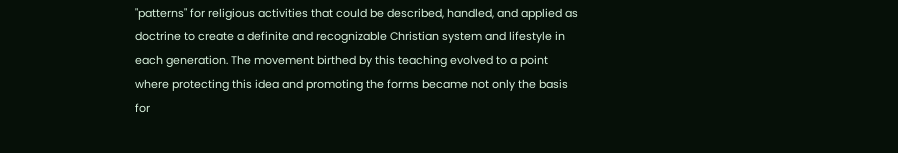"patterns" for religious activities that could be described, handled, and applied as doctrine to create a definite and recognizable Christian system and lifestyle in each generation. The movement birthed by this teaching evolved to a point where protecting this idea and promoting the forms became not only the basis for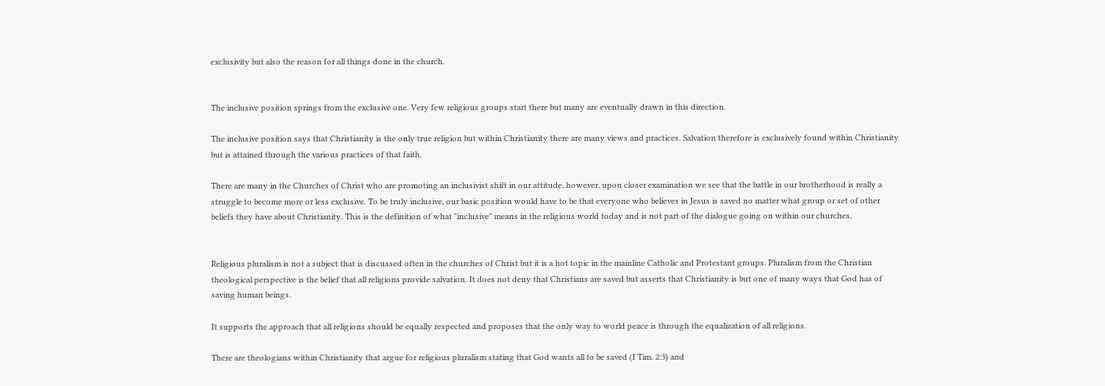exclusivity but also the reason for all things done in the church.


The inclusive position springs from the exclusive one. Very few religious groups start there but many are eventually drawn in this direction.

The inclusive position says that Christianity is the only true religion but within Christianity there are many views and practices. Salvation therefore is exclusively found within Christianity but is attained through the various practices of that faith.

There are many in the Churches of Christ who are promoting an inclusivist shift in our attitude, however, upon closer examination we see that the battle in our brotherhood is really a struggle to become more or less exclusive. To be truly inclusive, our basic position would have to be that everyone who believes in Jesus is saved no matter what group or set of other beliefs they have about Christianity. This is the definition of what "inclusive" means in the religious world today and is not part of the dialogue going on within our churches.


Religious pluralism is not a subject that is discussed often in the churches of Christ but it is a hot topic in the mainline Catholic and Protestant groups. Pluralism from the Christian theological perspective is the belief that all religions provide salvation. It does not deny that Christians are saved but asserts that Christianity is but one of many ways that God has of saving human beings.

It supports the approach that all religions should be equally respected and proposes that the only way to world peace is through the equalization of all religions.

There are theologians within Christianity that argue for religious pluralism stating that God wants all to be saved (I Tim. 2:3) and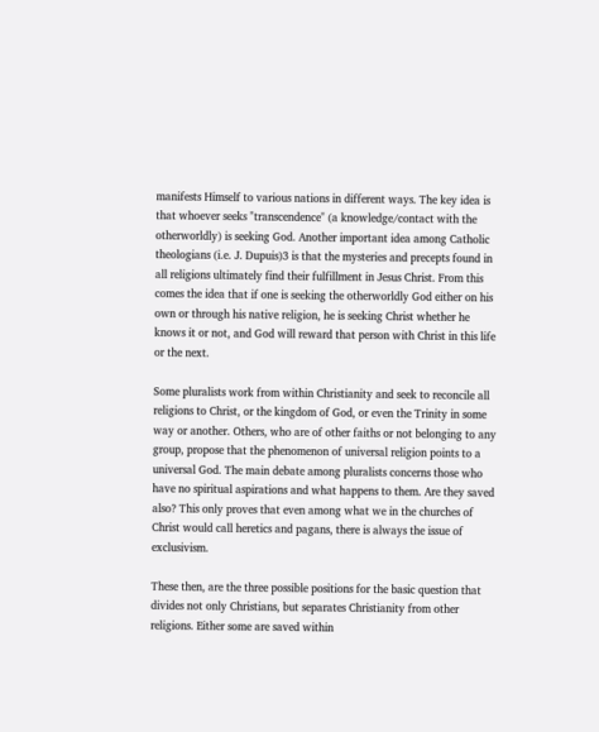manifests Himself to various nations in different ways. The key idea is that whoever seeks "transcendence" (a knowledge/contact with the otherworldly) is seeking God. Another important idea among Catholic theologians (i.e. J. Dupuis)3 is that the mysteries and precepts found in all religions ultimately find their fulfillment in Jesus Christ. From this comes the idea that if one is seeking the otherworldly God either on his own or through his native religion, he is seeking Christ whether he knows it or not, and God will reward that person with Christ in this life or the next.

Some pluralists work from within Christianity and seek to reconcile all religions to Christ, or the kingdom of God, or even the Trinity in some way or another. Others, who are of other faiths or not belonging to any group, propose that the phenomenon of universal religion points to a universal God. The main debate among pluralists concerns those who have no spiritual aspirations and what happens to them. Are they saved also? This only proves that even among what we in the churches of Christ would call heretics and pagans, there is always the issue of exclusivism.

These then, are the three possible positions for the basic question that divides not only Christians, but separates Christianity from other religions. Either some are saved within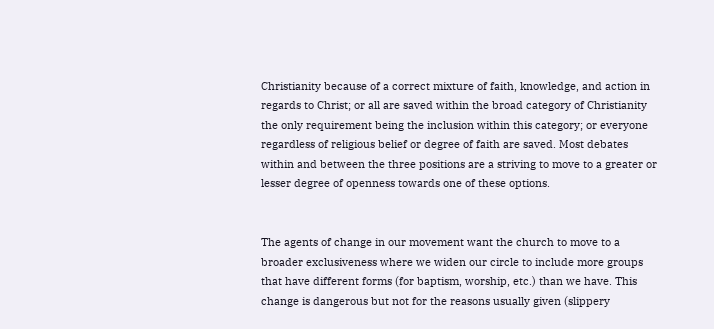Christianity because of a correct mixture of faith, knowledge, and action in regards to Christ; or all are saved within the broad category of Christianity the only requirement being the inclusion within this category; or everyone regardless of religious belief or degree of faith are saved. Most debates within and between the three positions are a striving to move to a greater or lesser degree of openness towards one of these options.


The agents of change in our movement want the church to move to a broader exclusiveness where we widen our circle to include more groups that have different forms (for baptism, worship, etc.) than we have. This change is dangerous but not for the reasons usually given (slippery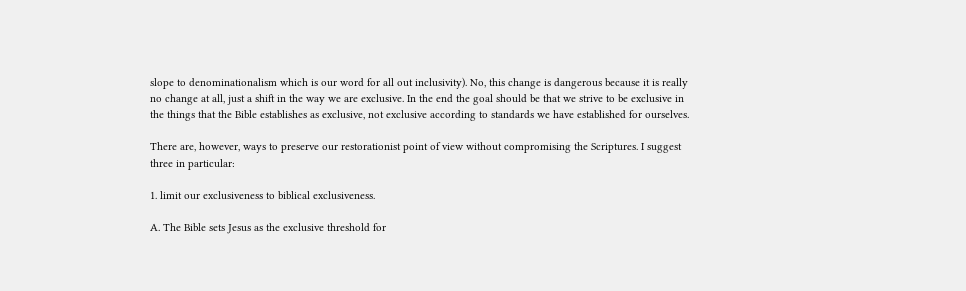slope to denominationalism which is our word for all out inclusivity). No, this change is dangerous because it is really no change at all, just a shift in the way we are exclusive. In the end the goal should be that we strive to be exclusive in the things that the Bible establishes as exclusive, not exclusive according to standards we have established for ourselves.

There are, however, ways to preserve our restorationist point of view without compromising the Scriptures. I suggest three in particular:

1. limit our exclusiveness to biblical exclusiveness.

A. The Bible sets Jesus as the exclusive threshold for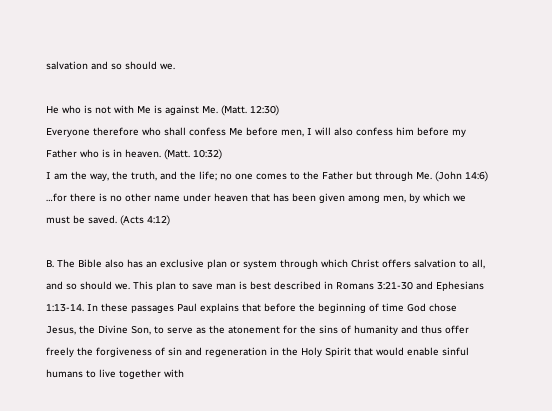salvation and so should we.

He who is not with Me is against Me. (Matt. 12:30)
Everyone therefore who shall confess Me before men, I will also confess him before my Father who is in heaven. (Matt. 10:32)
I am the way, the truth, and the life; no one comes to the Father but through Me. (John 14:6)
…for there is no other name under heaven that has been given among men, by which we must be saved. (Acts 4:12)

B. The Bible also has an exclusive plan or system through which Christ offers salvation to all, and so should we. This plan to save man is best described in Romans 3:21-30 and Ephesians 1:13-14. In these passages Paul explains that before the beginning of time God chose Jesus, the Divine Son, to serve as the atonement for the sins of humanity and thus offer freely the forgiveness of sin and regeneration in the Holy Spirit that would enable sinful humans to live together with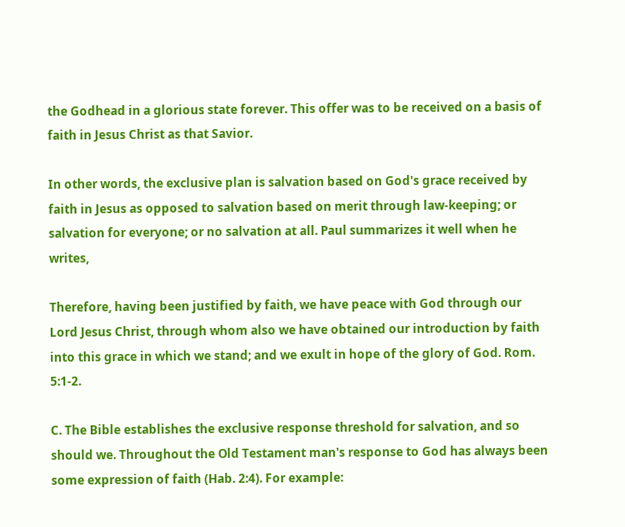the Godhead in a glorious state forever. This offer was to be received on a basis of faith in Jesus Christ as that Savior.

In other words, the exclusive plan is salvation based on God's grace received by faith in Jesus as opposed to salvation based on merit through law-keeping; or salvation for everyone; or no salvation at all. Paul summarizes it well when he writes,

Therefore, having been justified by faith, we have peace with God through our Lord Jesus Christ, through whom also we have obtained our introduction by faith into this grace in which we stand; and we exult in hope of the glory of God. Rom. 5:1-2.

C. The Bible establishes the exclusive response threshold for salvation, and so should we. Throughout the Old Testament man's response to God has always been some expression of faith (Hab. 2:4). For example: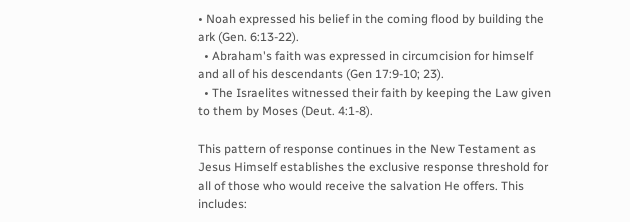• Noah expressed his belief in the coming flood by building the ark (Gen. 6:13-22).
  • Abraham's faith was expressed in circumcision for himself and all of his descendants (Gen 17:9-10; 23).
  • The Israelites witnessed their faith by keeping the Law given to them by Moses (Deut. 4:1-8).

This pattern of response continues in the New Testament as Jesus Himself establishes the exclusive response threshold for all of those who would receive the salvation He offers. This includes: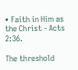• Faith in Him as the Christ - Acts 2:36.

The threshold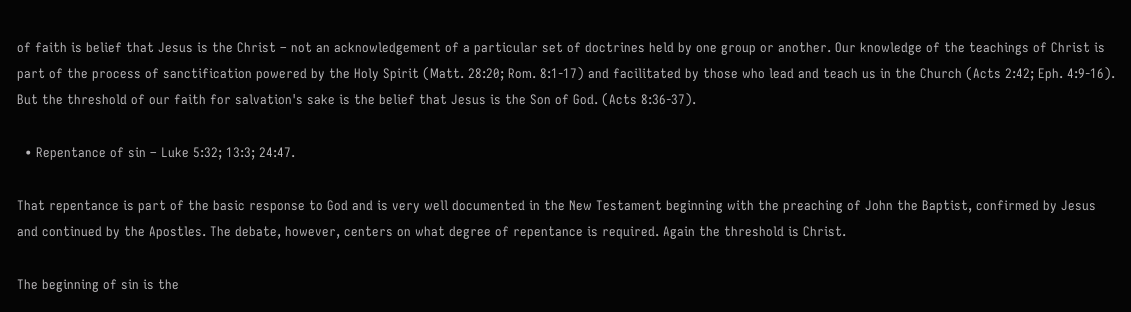of faith is belief that Jesus is the Christ – not an acknowledgement of a particular set of doctrines held by one group or another. Our knowledge of the teachings of Christ is part of the process of sanctification powered by the Holy Spirit (Matt. 28:20; Rom. 8:1-17) and facilitated by those who lead and teach us in the Church (Acts 2:42; Eph. 4:9-16). But the threshold of our faith for salvation's sake is the belief that Jesus is the Son of God. (Acts 8:36-37).

  • Repentance of sin – Luke 5:32; 13:3; 24:47.

That repentance is part of the basic response to God and is very well documented in the New Testament beginning with the preaching of John the Baptist, confirmed by Jesus and continued by the Apostles. The debate, however, centers on what degree of repentance is required. Again the threshold is Christ.

The beginning of sin is the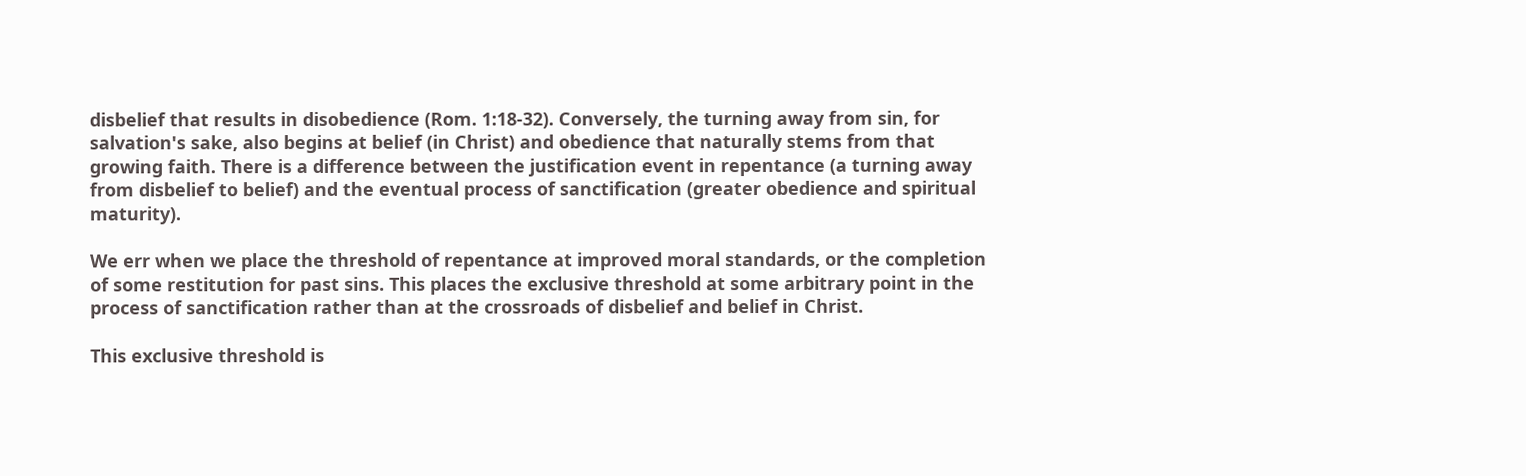disbelief that results in disobedience (Rom. 1:18-32). Conversely, the turning away from sin, for salvation's sake, also begins at belief (in Christ) and obedience that naturally stems from that growing faith. There is a difference between the justification event in repentance (a turning away from disbelief to belief) and the eventual process of sanctification (greater obedience and spiritual maturity).

We err when we place the threshold of repentance at improved moral standards, or the completion of some restitution for past sins. This places the exclusive threshold at some arbitrary point in the process of sanctification rather than at the crossroads of disbelief and belief in Christ.

This exclusive threshold is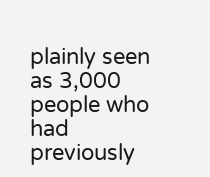plainly seen as 3,000 people who had previously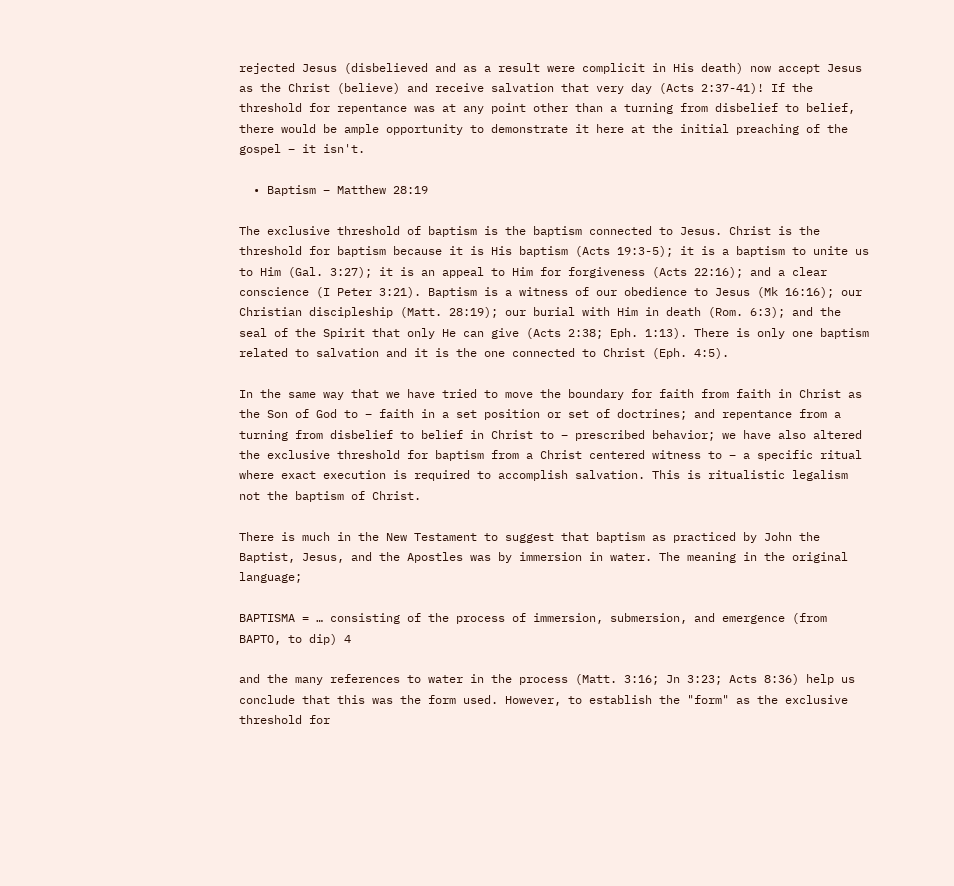rejected Jesus (disbelieved and as a result were complicit in His death) now accept Jesus as the Christ (believe) and receive salvation that very day (Acts 2:37-41)! If the threshold for repentance was at any point other than a turning from disbelief to belief, there would be ample opportunity to demonstrate it here at the initial preaching of the gospel – it isn't.

  • Baptism – Matthew 28:19

The exclusive threshold of baptism is the baptism connected to Jesus. Christ is the threshold for baptism because it is His baptism (Acts 19:3-5); it is a baptism to unite us to Him (Gal. 3:27); it is an appeal to Him for forgiveness (Acts 22:16); and a clear conscience (I Peter 3:21). Baptism is a witness of our obedience to Jesus (Mk 16:16); our Christian discipleship (Matt. 28:19); our burial with Him in death (Rom. 6:3); and the seal of the Spirit that only He can give (Acts 2:38; Eph. 1:13). There is only one baptism related to salvation and it is the one connected to Christ (Eph. 4:5).

In the same way that we have tried to move the boundary for faith from faith in Christ as the Son of God to – faith in a set position or set of doctrines; and repentance from a turning from disbelief to belief in Christ to – prescribed behavior; we have also altered the exclusive threshold for baptism from a Christ centered witness to – a specific ritual where exact execution is required to accomplish salvation. This is ritualistic legalism not the baptism of Christ.

There is much in the New Testament to suggest that baptism as practiced by John the Baptist, Jesus, and the Apostles was by immersion in water. The meaning in the original language;

BAPTISMA = … consisting of the process of immersion, submersion, and emergence (from BAPTO, to dip) 4

and the many references to water in the process (Matt. 3:16; Jn 3:23; Acts 8:36) help us conclude that this was the form used. However, to establish the "form" as the exclusive threshold for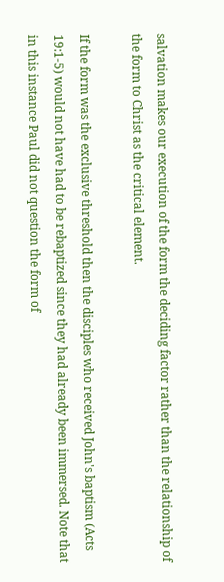salvation makes our execution of the form the deciding factor rather than the relationship of the form to Christ as the critical element.

If the form was the exclusive threshold then the disciples who received John's baptism (Acts 19:1-5) would not have had to be rebaptized since they had already been immersed. Note that in this instance Paul did not question the form of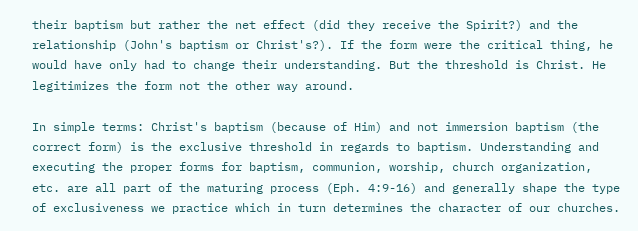their baptism but rather the net effect (did they receive the Spirit?) and the relationship (John's baptism or Christ's?). If the form were the critical thing, he would have only had to change their understanding. But the threshold is Christ. He legitimizes the form not the other way around.

In simple terms: Christ's baptism (because of Him) and not immersion baptism (the correct form) is the exclusive threshold in regards to baptism. Understanding and executing the proper forms for baptism, communion, worship, church organization, etc. are all part of the maturing process (Eph. 4:9-16) and generally shape the type of exclusiveness we practice which in turn determines the character of our churches.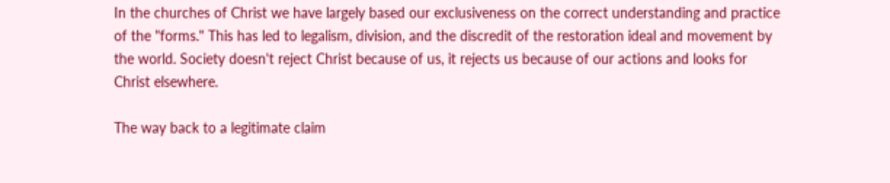In the churches of Christ we have largely based our exclusiveness on the correct understanding and practice of the "forms." This has led to legalism, division, and the discredit of the restoration ideal and movement by the world. Society doesn't reject Christ because of us, it rejects us because of our actions and looks for Christ elsewhere.

The way back to a legitimate claim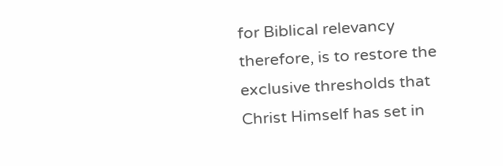for Biblical relevancy therefore, is to restore the exclusive thresholds that Christ Himself has set in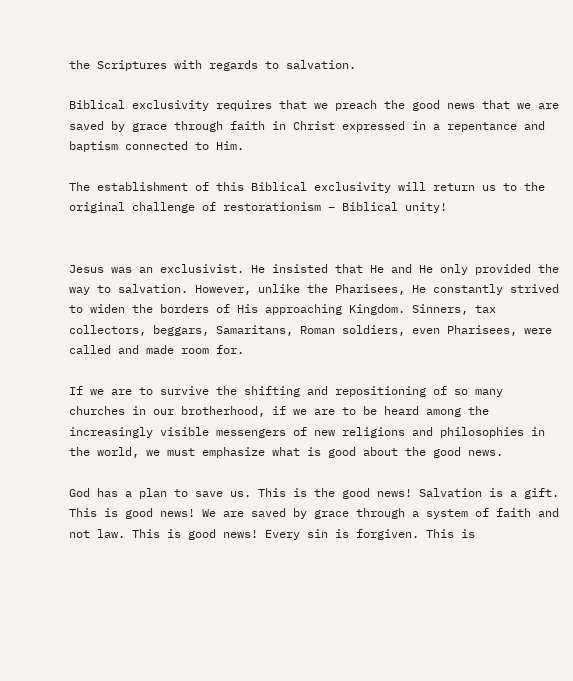the Scriptures with regards to salvation.

Biblical exclusivity requires that we preach the good news that we are saved by grace through faith in Christ expressed in a repentance and baptism connected to Him.

The establishment of this Biblical exclusivity will return us to the original challenge of restorationism – Biblical unity!


Jesus was an exclusivist. He insisted that He and He only provided the way to salvation. However, unlike the Pharisees, He constantly strived to widen the borders of His approaching Kingdom. Sinners, tax collectors, beggars, Samaritans, Roman soldiers, even Pharisees, were called and made room for.

If we are to survive the shifting and repositioning of so many churches in our brotherhood, if we are to be heard among the increasingly visible messengers of new religions and philosophies in the world, we must emphasize what is good about the good news.

God has a plan to save us. This is the good news! Salvation is a gift. This is good news! We are saved by grace through a system of faith and not law. This is good news! Every sin is forgiven. This is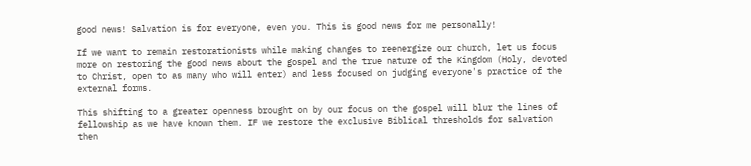good news! Salvation is for everyone, even you. This is good news for me personally!

If we want to remain restorationists while making changes to reenergize our church, let us focus more on restoring the good news about the gospel and the true nature of the Kingdom (Holy, devoted to Christ, open to as many who will enter) and less focused on judging everyone's practice of the external forms.

This shifting to a greater openness brought on by our focus on the gospel will blur the lines of fellowship as we have known them. IF we restore the exclusive Biblical thresholds for salvation then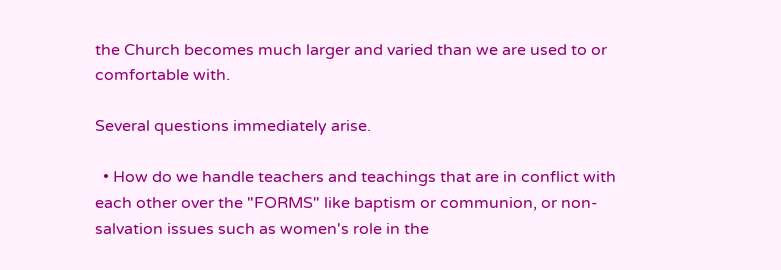the Church becomes much larger and varied than we are used to or comfortable with.

Several questions immediately arise.

  • How do we handle teachers and teachings that are in conflict with each other over the "FORMS" like baptism or communion, or non-salvation issues such as women's role in the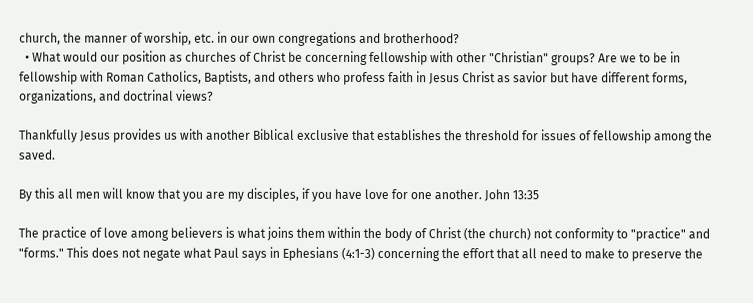church, the manner of worship, etc. in our own congregations and brotherhood?
  • What would our position as churches of Christ be concerning fellowship with other "Christian" groups? Are we to be in fellowship with Roman Catholics, Baptists, and others who profess faith in Jesus Christ as savior but have different forms, organizations, and doctrinal views?

Thankfully Jesus provides us with another Biblical exclusive that establishes the threshold for issues of fellowship among the saved.

By this all men will know that you are my disciples, if you have love for one another. John 13:35

The practice of love among believers is what joins them within the body of Christ (the church) not conformity to "practice" and "forms." This does not negate what Paul says in Ephesians (4:1-3) concerning the effort that all need to make to preserve the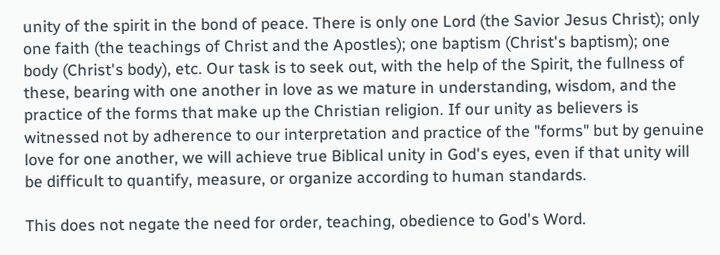unity of the spirit in the bond of peace. There is only one Lord (the Savior Jesus Christ); only one faith (the teachings of Christ and the Apostles); one baptism (Christ's baptism); one body (Christ's body), etc. Our task is to seek out, with the help of the Spirit, the fullness of these, bearing with one another in love as we mature in understanding, wisdom, and the practice of the forms that make up the Christian religion. If our unity as believers is witnessed not by adherence to our interpretation and practice of the "forms" but by genuine love for one another, we will achieve true Biblical unity in God's eyes, even if that unity will be difficult to quantify, measure, or organize according to human standards.

This does not negate the need for order, teaching, obedience to God's Word.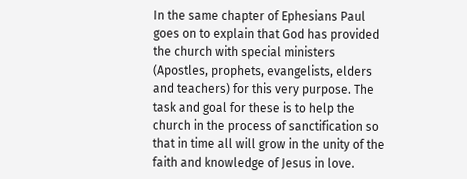In the same chapter of Ephesians Paul goes on to explain that God has provided the church with special ministers (Apostles, prophets, evangelists, elders and teachers) for this very purpose. The task and goal for these is to help the church in the process of sanctification so that in time all will grow in the unity of the faith and knowledge of Jesus in love.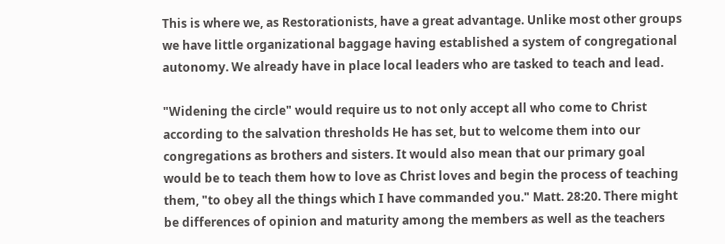This is where we, as Restorationists, have a great advantage. Unlike most other groups we have little organizational baggage having established a system of congregational autonomy. We already have in place local leaders who are tasked to teach and lead.

"Widening the circle" would require us to not only accept all who come to Christ according to the salvation thresholds He has set, but to welcome them into our congregations as brothers and sisters. It would also mean that our primary goal would be to teach them how to love as Christ loves and begin the process of teaching them, "to obey all the things which I have commanded you." Matt. 28:20. There might be differences of opinion and maturity among the members as well as the teachers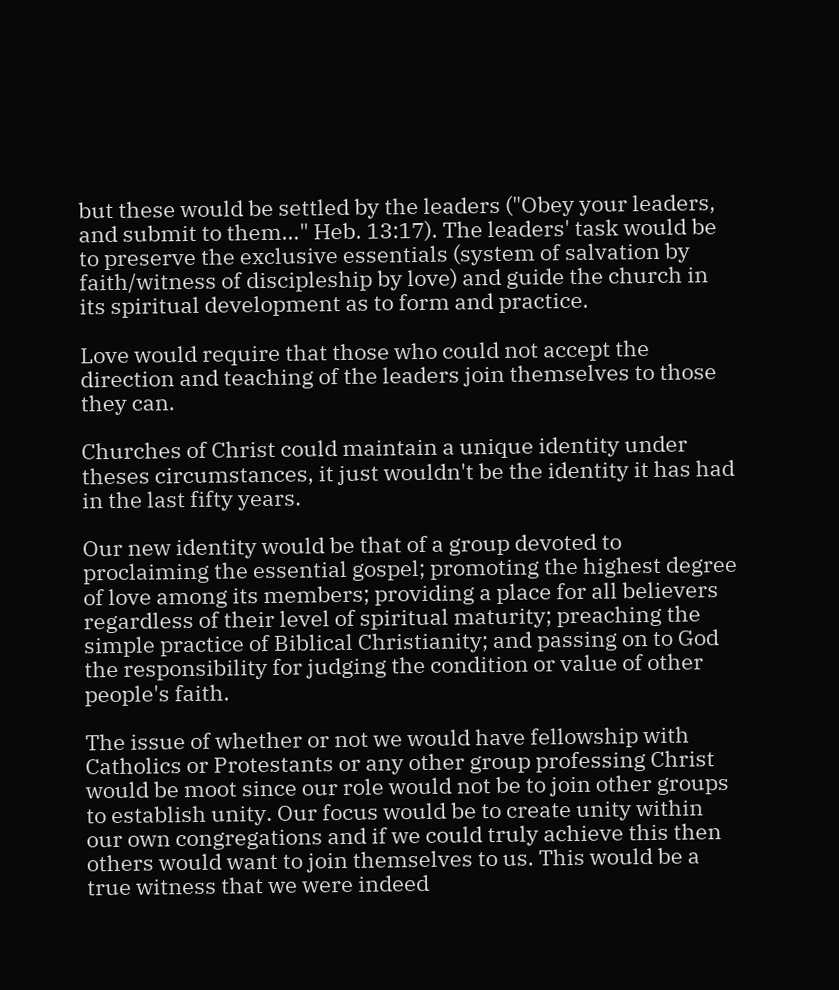but these would be settled by the leaders ("Obey your leaders, and submit to them…" Heb. 13:17). The leaders' task would be to preserve the exclusive essentials (system of salvation by faith/witness of discipleship by love) and guide the church in its spiritual development as to form and practice.

Love would require that those who could not accept the direction and teaching of the leaders join themselves to those they can.

Churches of Christ could maintain a unique identity under theses circumstances, it just wouldn't be the identity it has had in the last fifty years.

Our new identity would be that of a group devoted to proclaiming the essential gospel; promoting the highest degree of love among its members; providing a place for all believers regardless of their level of spiritual maturity; preaching the simple practice of Biblical Christianity; and passing on to God the responsibility for judging the condition or value of other people's faith.

The issue of whether or not we would have fellowship with Catholics or Protestants or any other group professing Christ would be moot since our role would not be to join other groups to establish unity. Our focus would be to create unity within our own congregations and if we could truly achieve this then others would want to join themselves to us. This would be a true witness that we were indeed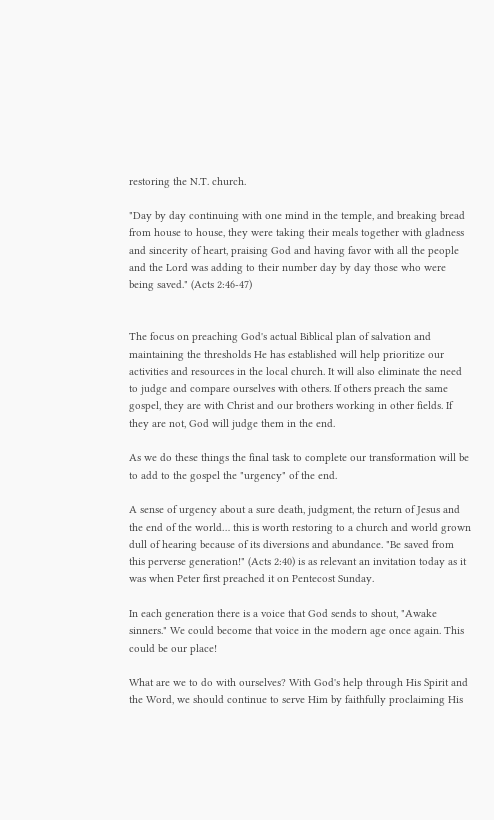restoring the N.T. church.

"Day by day continuing with one mind in the temple, and breaking bread from house to house, they were taking their meals together with gladness and sincerity of heart, praising God and having favor with all the people and the Lord was adding to their number day by day those who were being saved." (Acts 2:46-47)


The focus on preaching God's actual Biblical plan of salvation and maintaining the thresholds He has established will help prioritize our activities and resources in the local church. It will also eliminate the need to judge and compare ourselves with others. If others preach the same gospel, they are with Christ and our brothers working in other fields. If they are not, God will judge them in the end.

As we do these things the final task to complete our transformation will be to add to the gospel the "urgency" of the end.

A sense of urgency about a sure death, judgment, the return of Jesus and the end of the world… this is worth restoring to a church and world grown dull of hearing because of its diversions and abundance. "Be saved from this perverse generation!" (Acts 2:40) is as relevant an invitation today as it was when Peter first preached it on Pentecost Sunday.

In each generation there is a voice that God sends to shout, "Awake sinners." We could become that voice in the modern age once again. This could be our place!

What are we to do with ourselves? With God's help through His Spirit and the Word, we should continue to serve Him by faithfully proclaiming His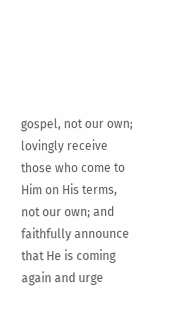gospel, not our own; lovingly receive those who come to Him on His terms, not our own; and faithfully announce that He is coming again and urge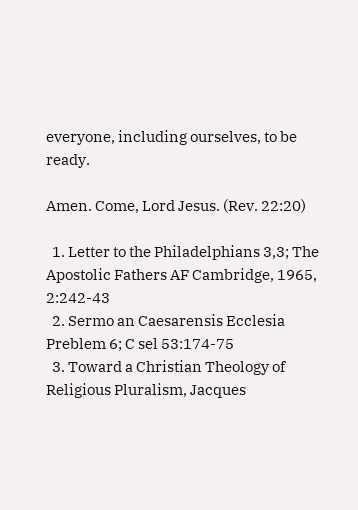everyone, including ourselves, to be ready.

Amen. Come, Lord Jesus. (Rev. 22:20)

  1. Letter to the Philadelphians 3,3; The Apostolic Fathers AF Cambridge, 1965, 2:242-43
  2. Sermo an Caesarensis Ecclesia Preblem 6; C sel 53:174-75
  3. Toward a Christian Theology of Religious Pluralism, Jacques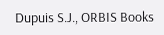Dupuis S.J., ORBIS Books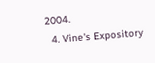2004.
  4. Vine's Expository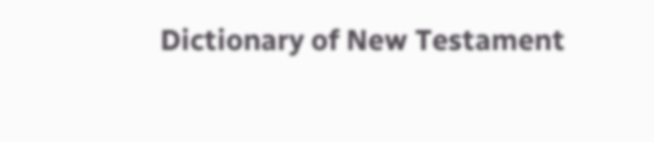Dictionary of New Testament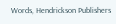Words, Hendrickson Publishers